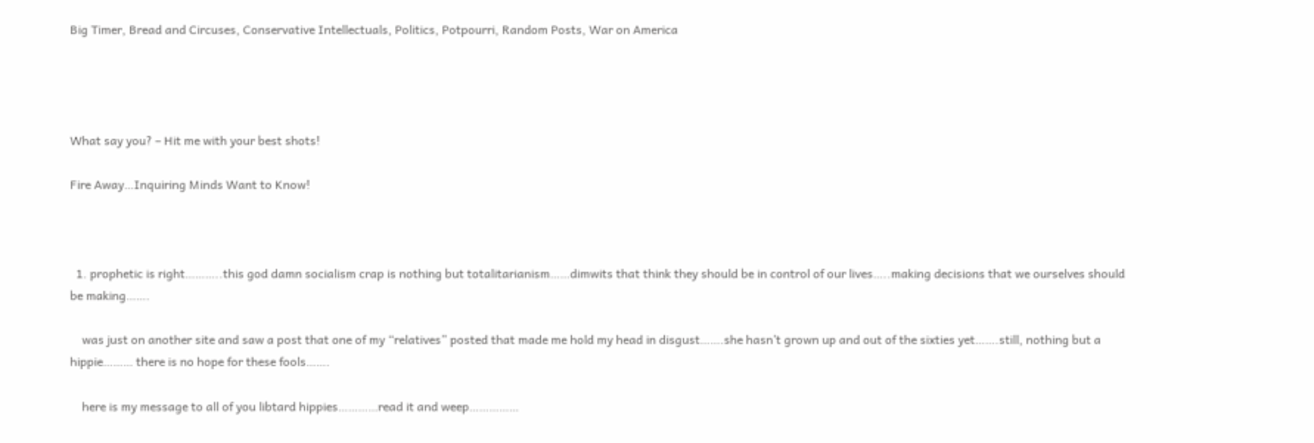Big Timer, Bread and Circuses, Conservative Intellectuals, Politics, Potpourri, Random Posts, War on America




What say you? – Hit me with your best shots!

Fire Away…Inquiring Minds Want to Know!



  1. prophetic is right………..this god damn socialism crap is nothing but totalitarianism……dimwits that think they should be in control of our lives…..making decisions that we ourselves should be making…….

    was just on another site and saw a post that one of my “relatives” posted that made me hold my head in disgust…….she hasn’t grown up and out of the sixties yet…….still, nothing but a hippie……… there is no hope for these fools…….

    here is my message to all of you libtard hippies…………read it and weep……………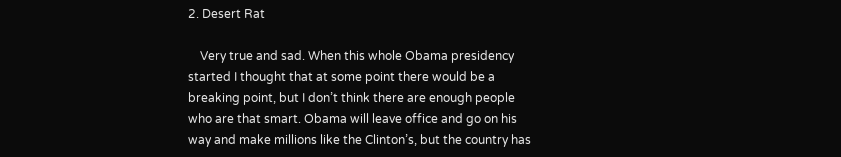2. Desert Rat

    Very true and sad. When this whole Obama presidency started I thought that at some point there would be a breaking point, but I don’t think there are enough people who are that smart. Obama will leave office and go on his way and make millions like the Clinton’s, but the country has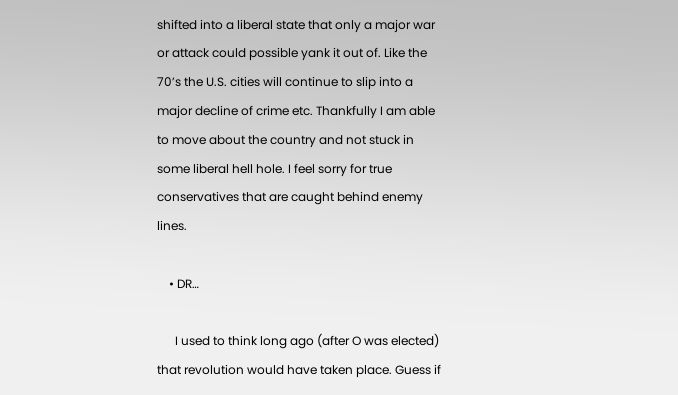shifted into a liberal state that only a major war or attack could possible yank it out of. Like the 70’s the U.S. cities will continue to slip into a major decline of crime etc. Thankfully I am able to move about the country and not stuck in some liberal hell hole. I feel sorry for true conservatives that are caught behind enemy lines.

    • DR…

      I used to think long ago (after O was elected) that revolution would have taken place. Guess if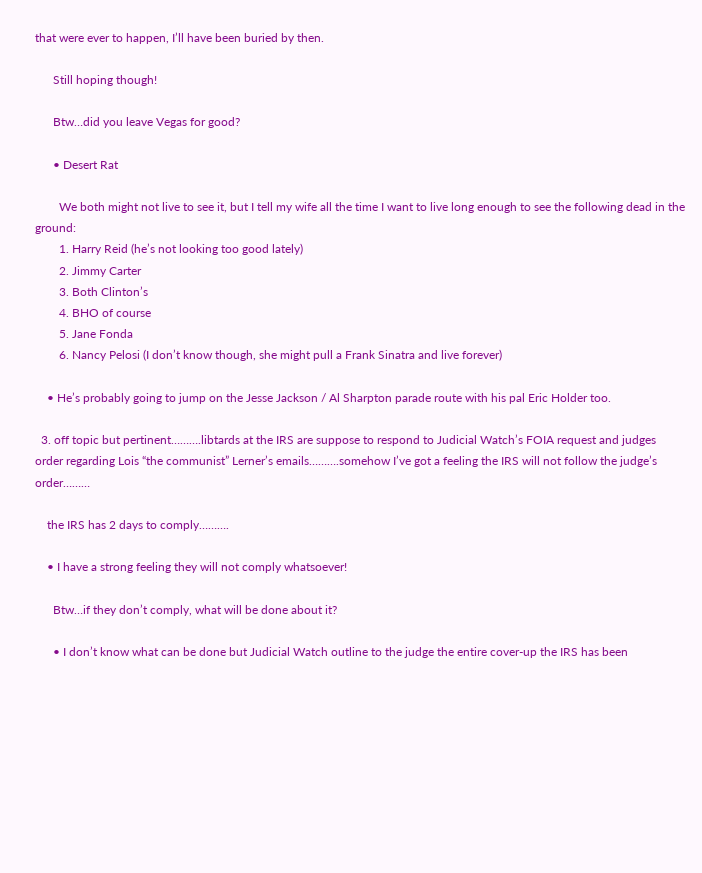that were ever to happen, I’ll have been buried by then.

      Still hoping though!

      Btw…did you leave Vegas for good?

      • Desert Rat

        We both might not live to see it, but I tell my wife all the time I want to live long enough to see the following dead in the ground:
        1. Harry Reid (he’s not looking too good lately)
        2. Jimmy Carter
        3. Both Clinton’s
        4. BHO of course
        5. Jane Fonda
        6. Nancy Pelosi (I don’t know though, she might pull a Frank Sinatra and live forever)

    • He’s probably going to jump on the Jesse Jackson / Al Sharpton parade route with his pal Eric Holder too.

  3. off topic but pertinent……….libtards at the IRS are suppose to respond to Judicial Watch’s FOIA request and judges order regarding Lois “the communist” Lerner’s emails……….somehow I’ve got a feeling the IRS will not follow the judge’s order………

    the IRS has 2 days to comply……….

    • I have a strong feeling they will not comply whatsoever!

      Btw…if they don’t comply, what will be done about it?

      • I don’t know what can be done but Judicial Watch outline to the judge the entire cover-up the IRS has been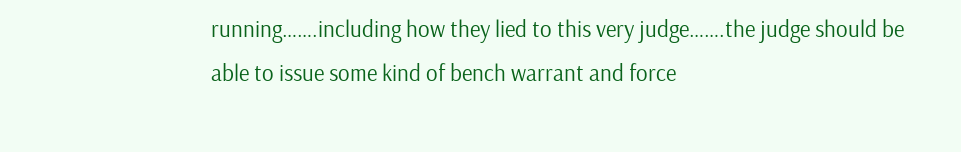running…….including how they lied to this very judge…….the judge should be able to issue some kind of bench warrant and force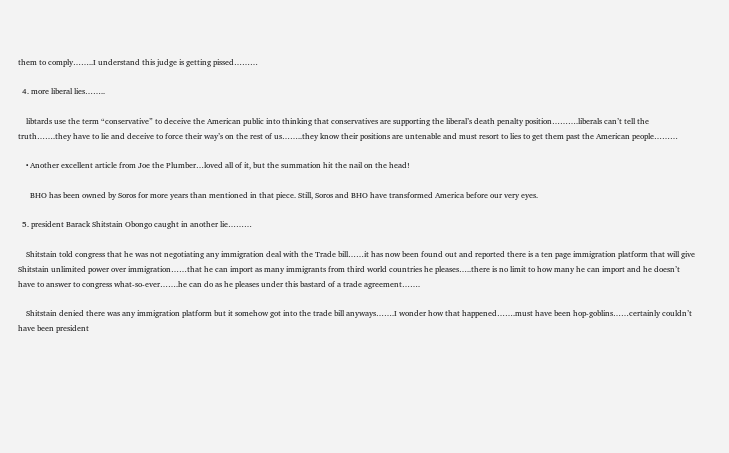them to comply……..I understand this judge is getting pissed………

  4. more liberal lies……..

    libtards use the term “conservative” to deceive the American public into thinking that conservatives are supporting the liberal’s death penalty position……….liberals can’t tell the truth…….they have to lie and deceive to force their way’s on the rest of us……..they know their positions are untenable and must resort to lies to get them past the American people………

    • Another excellent article from Joe the Plumber…loved all of it, but the summation hit the nail on the head!

      BHO has been owned by Soros for more years than mentioned in that piece. Still, Soros and BHO have transformed America before our very eyes.

  5. president Barack Shitstain Obongo caught in another lie………

    Shitstain told congress that he was not negotiating any immigration deal with the Trade bill……it has now been found out and reported there is a ten page immigration platform that will give Shitstain unlimited power over immigration……that he can import as many immigrants from third world countries he pleases…..there is no limit to how many he can import and he doesn’t have to answer to congress what-so-ever…….he can do as he pleases under this bastard of a trade agreement…….

    Shitstain denied there was any immigration platform but it somehow got into the trade bill anyways…….I wonder how that happened…….must have been hop-goblins……certainly couldn’t have been president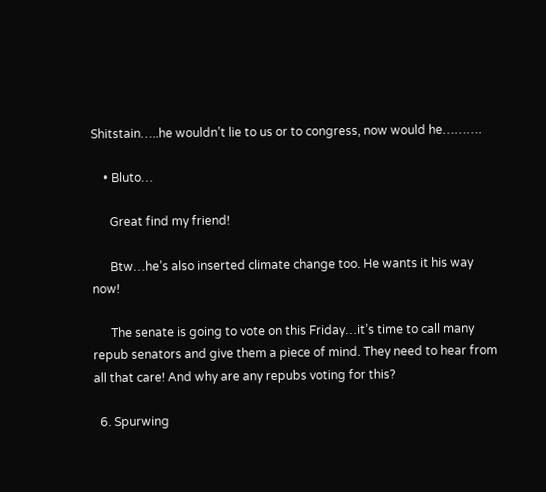Shitstain…..he wouldn’t lie to us or to congress, now would he……….

    • Bluto…

      Great find my friend!

      Btw…he’s also inserted climate change too. He wants it his way now!

      The senate is going to vote on this Friday…it’s time to call many repub senators and give them a piece of mind. They need to hear from all that care! And why are any repubs voting for this?

  6. Spurwing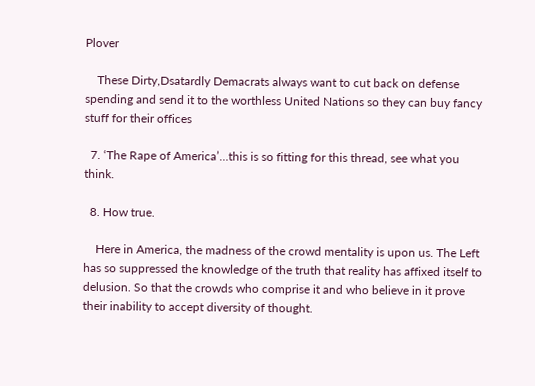Plover

    These Dirty,Dsatardly Demacrats always want to cut back on defense spending and send it to the worthless United Nations so they can buy fancy stuff for their offices

  7. ‘The Rape of America’…this is so fitting for this thread, see what you think.

  8. How true.

    Here in America, the madness of the crowd mentality is upon us. The Left has so suppressed the knowledge of the truth that reality has affixed itself to delusion. So that the crowds who comprise it and who believe in it prove their inability to accept diversity of thought.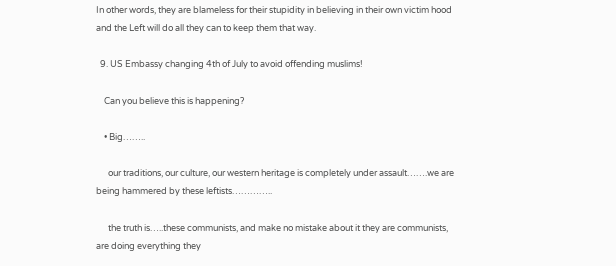In other words, they are blameless for their stupidity in believing in their own victim hood and the Left will do all they can to keep them that way.

  9. US Embassy changing 4th of July to avoid offending muslims!

    Can you believe this is happening?

    • Big……..

      our traditions, our culture, our western heritage is completely under assault…….we are being hammered by these leftists…………..

      the truth is…..these communists, and make no mistake about it they are communists, are doing everything they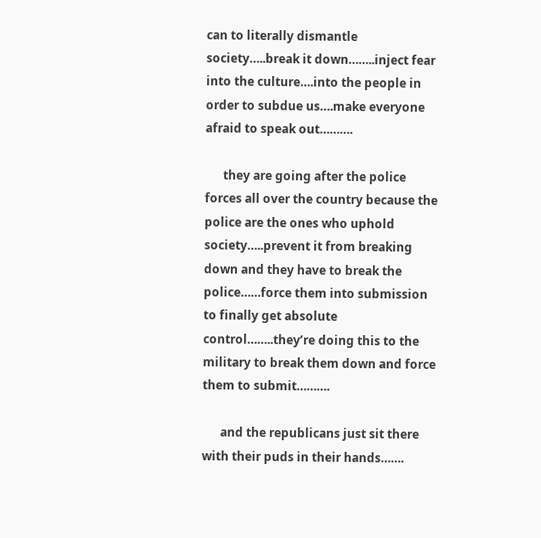can to literally dismantle society…..break it down……..inject fear into the culture….into the people in order to subdue us….make everyone afraid to speak out……….

      they are going after the police forces all over the country because the police are the ones who uphold society…..prevent it from breaking down and they have to break the police……force them into submission to finally get absolute control……..they’re doing this to the military to break them down and force them to submit……….

      and the republicans just sit there with their puds in their hands…….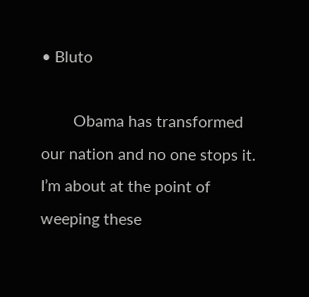• Bluto

        Obama has transformed our nation and no one stops it. I’m about at the point of weeping these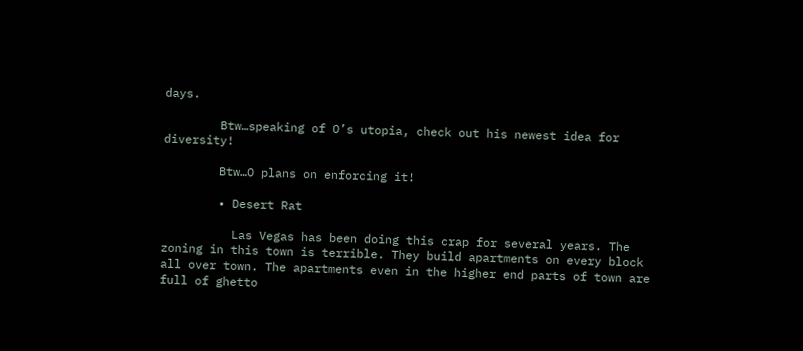days.

        Btw…speaking of O’s utopia, check out his newest idea for diversity!

        Btw…O plans on enforcing it!

        • Desert Rat

          Las Vegas has been doing this crap for several years. The zoning in this town is terrible. They build apartments on every block all over town. The apartments even in the higher end parts of town are full of ghetto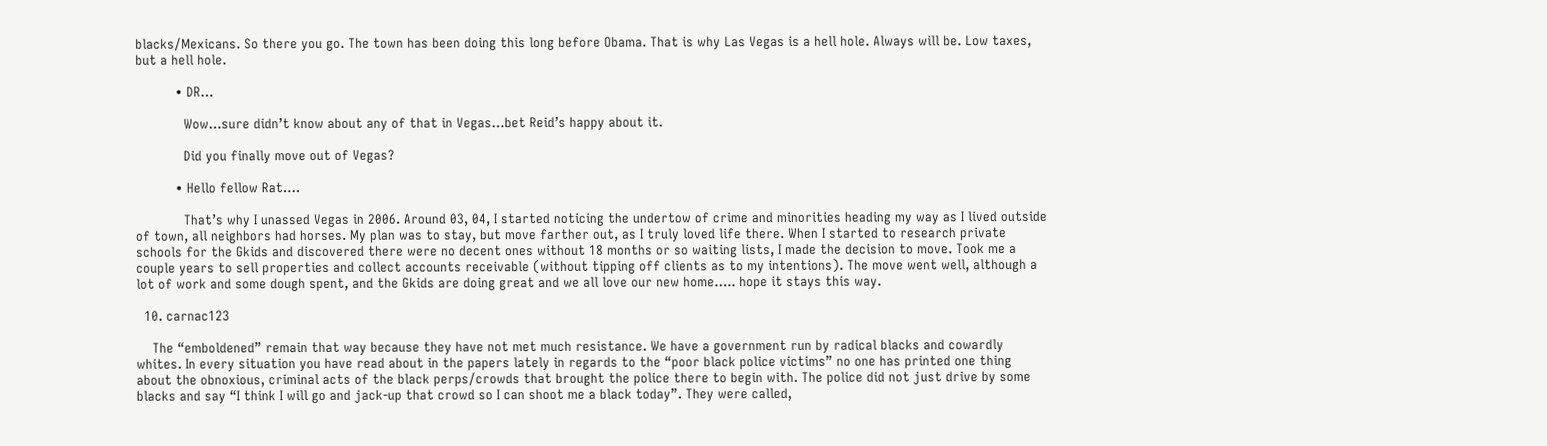blacks/Mexicans. So there you go. The town has been doing this long before Obama. That is why Las Vegas is a hell hole. Always will be. Low taxes, but a hell hole.

          • DR…

            Wow…sure didn’t know about any of that in Vegas…bet Reid’s happy about it.

            Did you finally move out of Vegas?

          • Hello fellow Rat….

            That’s why I unassed Vegas in 2006. Around 03, 04, I started noticing the undertow of crime and minorities heading my way as I lived outside of town, all neighbors had horses. My plan was to stay, but move farther out, as I truly loved life there. When I started to research private schools for the Gkids and discovered there were no decent ones without 18 months or so waiting lists, I made the decision to move. Took me a couple years to sell properties and collect accounts receivable (without tipping off clients as to my intentions). The move went well, although a lot of work and some dough spent, and the Gkids are doing great and we all love our new home….. hope it stays this way.

  10. carnac123

    The “emboldened” remain that way because they have not met much resistance. We have a government run by radical blacks and cowardly whites. In every situation you have read about in the papers lately in regards to the “poor black police victims” no one has printed one thing about the obnoxious, criminal acts of the black perps/crowds that brought the police there to begin with. The police did not just drive by some blacks and say “I think I will go and jack-up that crowd so I can shoot me a black today”. They were called,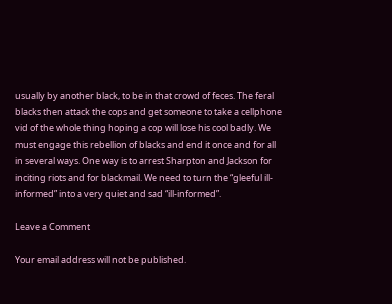usually by another black, to be in that crowd of feces. The feral blacks then attack the cops and get someone to take a cellphone vid of the whole thing hoping a cop will lose his cool badly. We must engage this rebellion of blacks and end it once and for all in several ways. One way is to arrest Sharpton and Jackson for inciting riots and for blackmail. We need to turn the “gleeful ill-informed” into a very quiet and sad “ill-informed”.

Leave a Comment

Your email address will not be published.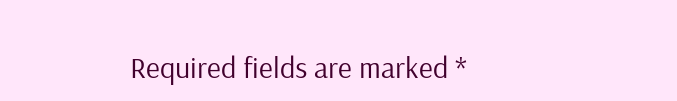Required fields are marked *